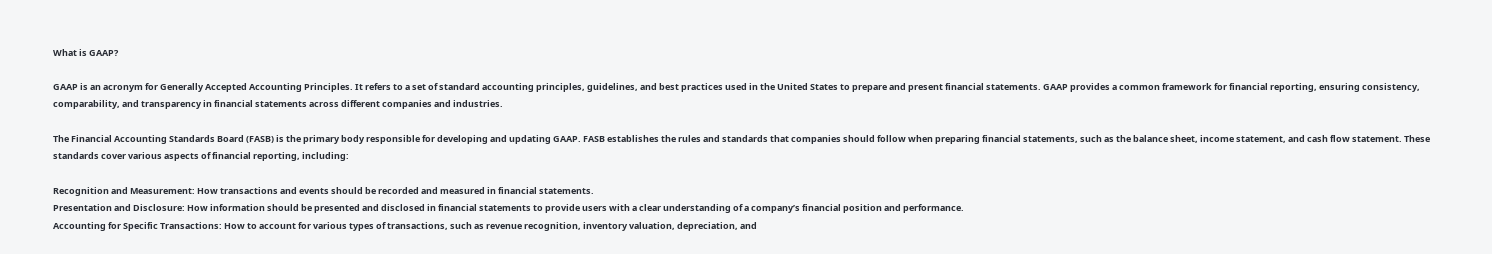What is GAAP?

GAAP is an acronym for Generally Accepted Accounting Principles. It refers to a set of standard accounting principles, guidelines, and best practices used in the United States to prepare and present financial statements. GAAP provides a common framework for financial reporting, ensuring consistency, comparability, and transparency in financial statements across different companies and industries.

The Financial Accounting Standards Board (FASB) is the primary body responsible for developing and updating GAAP. FASB establishes the rules and standards that companies should follow when preparing financial statements, such as the balance sheet, income statement, and cash flow statement. These standards cover various aspects of financial reporting, including:

Recognition and Measurement: How transactions and events should be recorded and measured in financial statements.
Presentation and Disclosure: How information should be presented and disclosed in financial statements to provide users with a clear understanding of a company’s financial position and performance.
Accounting for Specific Transactions: How to account for various types of transactions, such as revenue recognition, inventory valuation, depreciation, and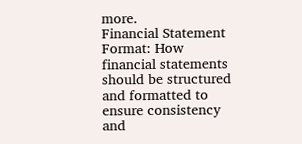more.
Financial Statement Format: How financial statements should be structured and formatted to ensure consistency and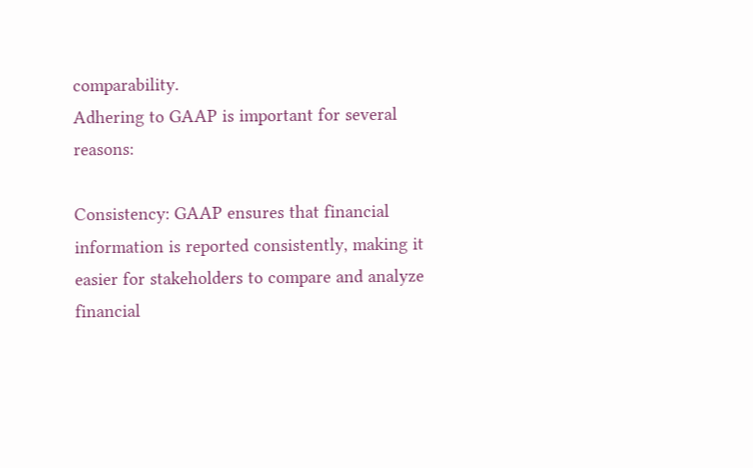comparability.
Adhering to GAAP is important for several reasons:

Consistency: GAAP ensures that financial information is reported consistently, making it easier for stakeholders to compare and analyze financial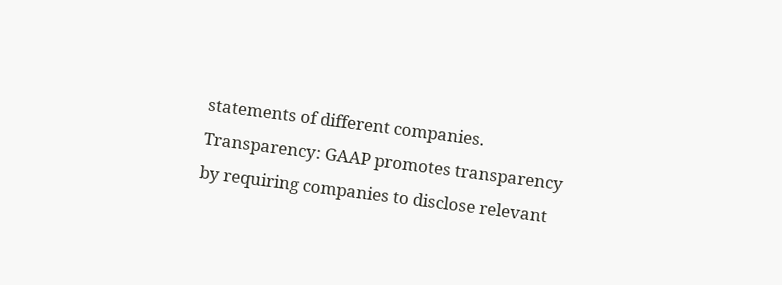statements of different companies.
Transparency: GAAP promotes transparency by requiring companies to disclose relevant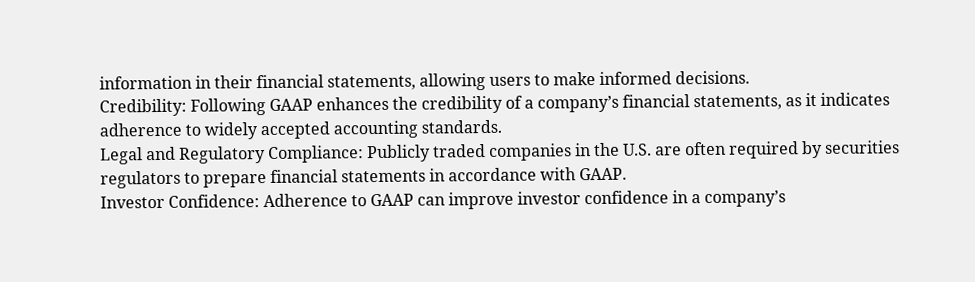information in their financial statements, allowing users to make informed decisions.
Credibility: Following GAAP enhances the credibility of a company’s financial statements, as it indicates adherence to widely accepted accounting standards.
Legal and Regulatory Compliance: Publicly traded companies in the U.S. are often required by securities regulators to prepare financial statements in accordance with GAAP.
Investor Confidence: Adherence to GAAP can improve investor confidence in a company’s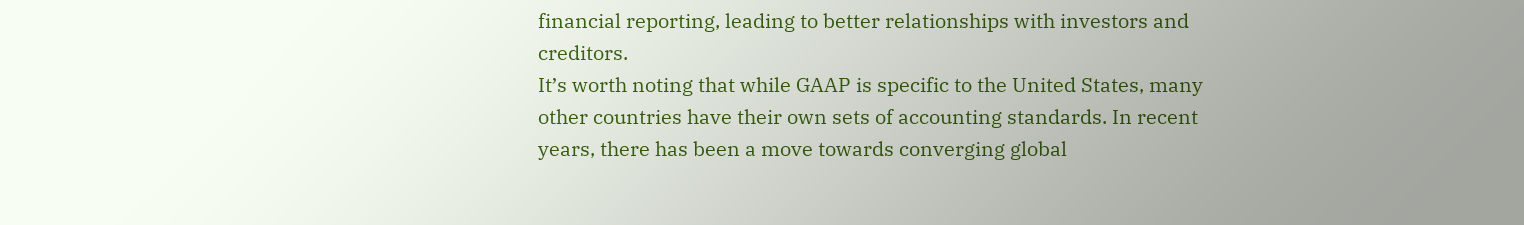financial reporting, leading to better relationships with investors and creditors.
It’s worth noting that while GAAP is specific to the United States, many other countries have their own sets of accounting standards. In recent years, there has been a move towards converging global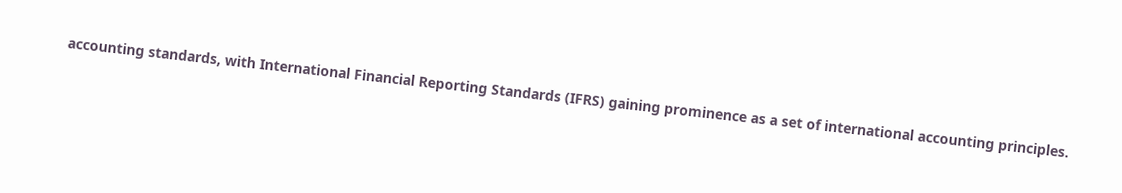accounting standards, with International Financial Reporting Standards (IFRS) gaining prominence as a set of international accounting principles.